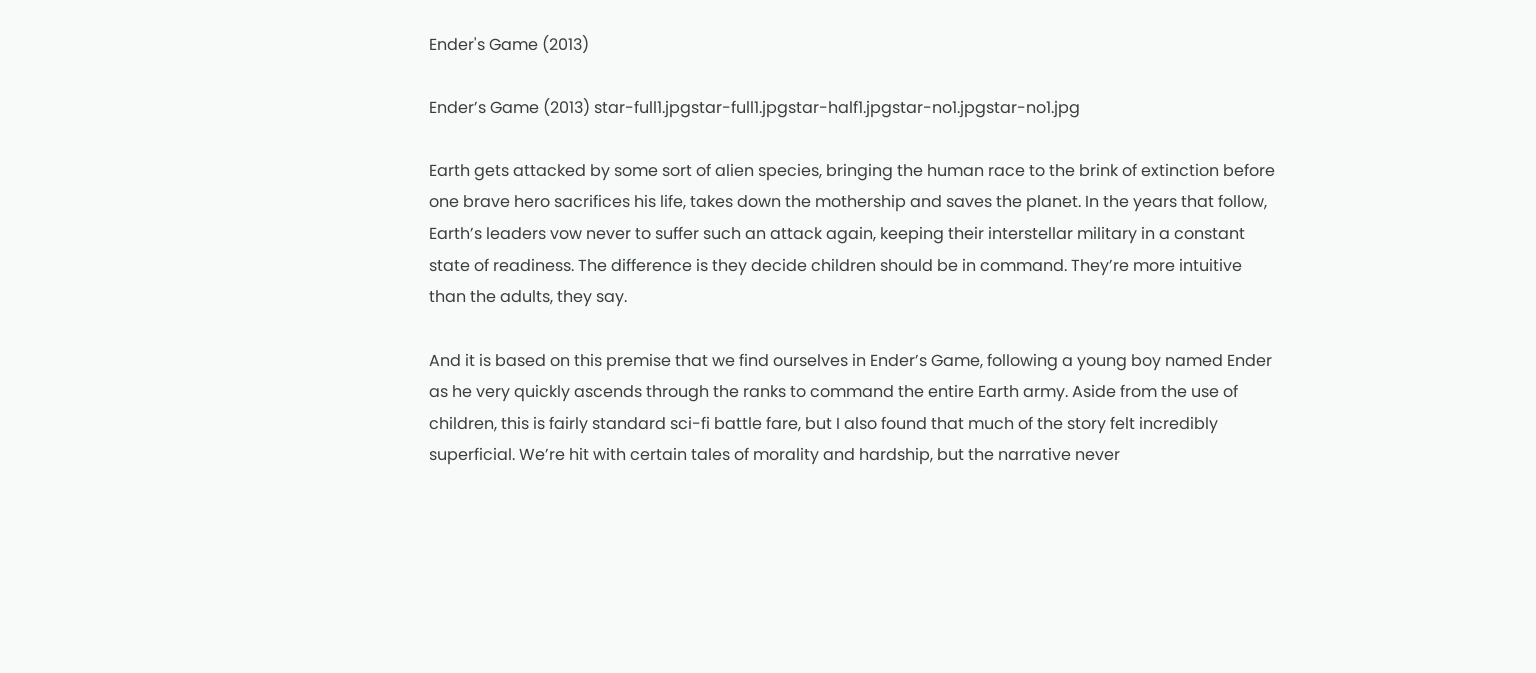Ender's Game (2013)

Ender’s Game (2013) star-full1.jpgstar-full1.jpgstar-half1.jpgstar-no1.jpgstar-no1.jpg

Earth gets attacked by some sort of alien species, bringing the human race to the brink of extinction before one brave hero sacrifices his life, takes down the mothership and saves the planet. In the years that follow, Earth’s leaders vow never to suffer such an attack again, keeping their interstellar military in a constant state of readiness. The difference is they decide children should be in command. They’re more intuitive than the adults, they say.

And it is based on this premise that we find ourselves in Ender’s Game, following a young boy named Ender as he very quickly ascends through the ranks to command the entire Earth army. Aside from the use of children, this is fairly standard sci-fi battle fare, but I also found that much of the story felt incredibly superficial. We’re hit with certain tales of morality and hardship, but the narrative never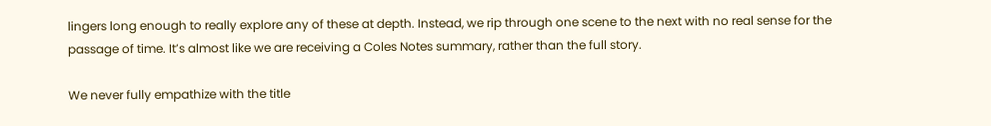lingers long enough to really explore any of these at depth. Instead, we rip through one scene to the next with no real sense for the passage of time. It’s almost like we are receiving a Coles Notes summary, rather than the full story.

We never fully empathize with the title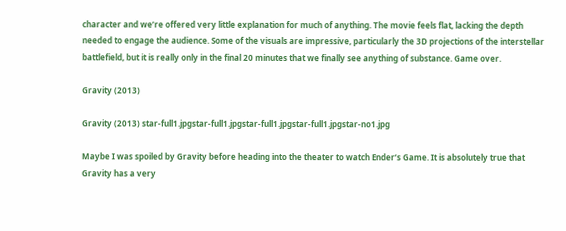character and we’re offered very little explanation for much of anything. The movie feels flat, lacking the depth needed to engage the audience. Some of the visuals are impressive, particularly the 3D projections of the interstellar battlefield, but it is really only in the final 20 minutes that we finally see anything of substance. Game over.

Gravity (2013)

Gravity (2013) star-full1.jpgstar-full1.jpgstar-full1.jpgstar-full1.jpgstar-no1.jpg

Maybe I was spoiled by Gravity before heading into the theater to watch Ender’s Game. It is absolutely true that Gravity has a very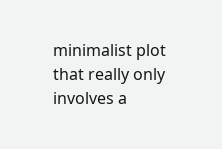minimalist plot that really only involves a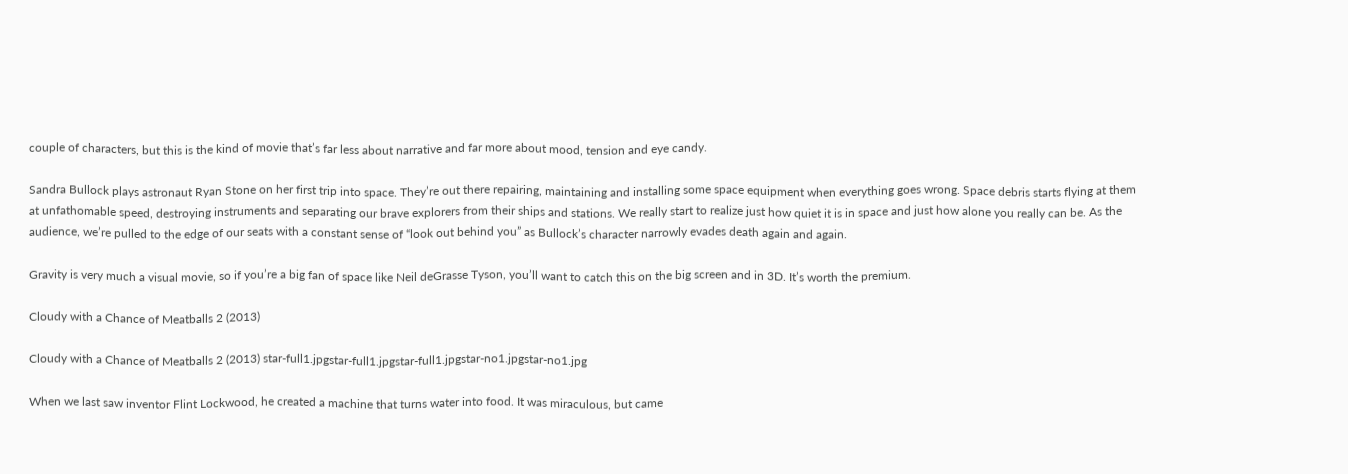couple of characters, but this is the kind of movie that’s far less about narrative and far more about mood, tension and eye candy.

Sandra Bullock plays astronaut Ryan Stone on her first trip into space. They’re out there repairing, maintaining and installing some space equipment when everything goes wrong. Space debris starts flying at them at unfathomable speed, destroying instruments and separating our brave explorers from their ships and stations. We really start to realize just how quiet it is in space and just how alone you really can be. As the audience, we’re pulled to the edge of our seats with a constant sense of “look out behind you” as Bullock’s character narrowly evades death again and again.

Gravity is very much a visual movie, so if you’re a big fan of space like Neil deGrasse Tyson, you’ll want to catch this on the big screen and in 3D. It’s worth the premium.

Cloudy with a Chance of Meatballs 2 (2013)

Cloudy with a Chance of Meatballs 2 (2013) star-full1.jpgstar-full1.jpgstar-full1.jpgstar-no1.jpgstar-no1.jpg

When we last saw inventor Flint Lockwood, he created a machine that turns water into food. It was miraculous, but came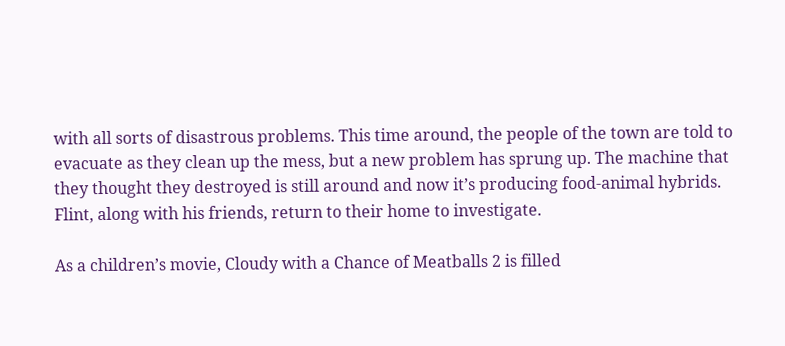with all sorts of disastrous problems. This time around, the people of the town are told to evacuate as they clean up the mess, but a new problem has sprung up. The machine that they thought they destroyed is still around and now it’s producing food-animal hybrids. Flint, along with his friends, return to their home to investigate.

As a children’s movie, Cloudy with a Chance of Meatballs 2 is filled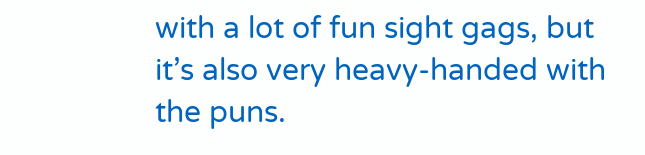with a lot of fun sight gags, but it’s also very heavy-handed with the puns.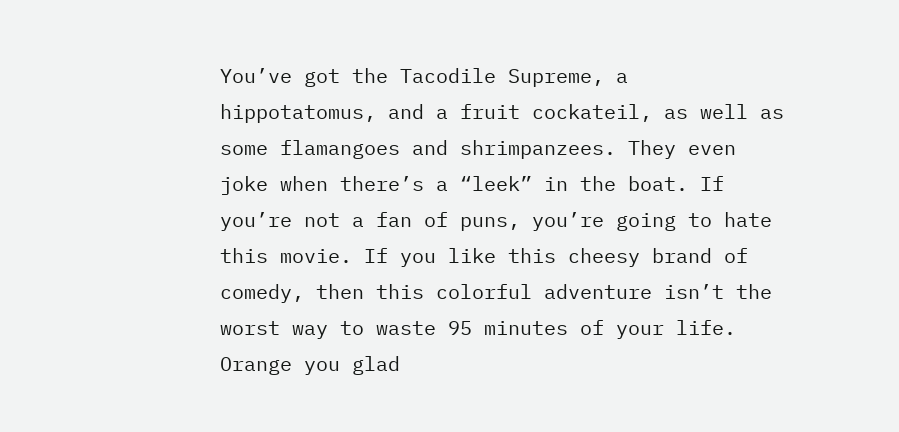You’ve got the Tacodile Supreme, a hippotatomus, and a fruit cockateil, as well as some flamangoes and shrimpanzees. They even joke when there’s a “leek” in the boat. If you’re not a fan of puns, you’re going to hate this movie. If you like this cheesy brand of comedy, then this colorful adventure isn’t the worst way to waste 95 minutes of your life. Orange you glad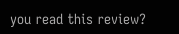you read this review?